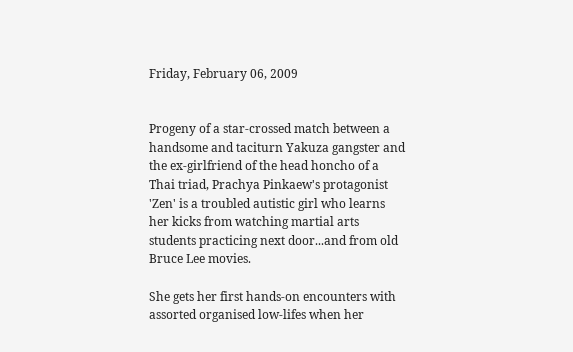Friday, February 06, 2009


Progeny of a star-crossed match between a handsome and taciturn Yakuza gangster and the ex-girlfriend of the head honcho of a Thai triad, Prachya Pinkaew's protagonist 'Zen' is a troubled autistic girl who learns her kicks from watching martial arts students practicing next door...and from old Bruce Lee movies.

She gets her first hands-on encounters with assorted organised low-lifes when her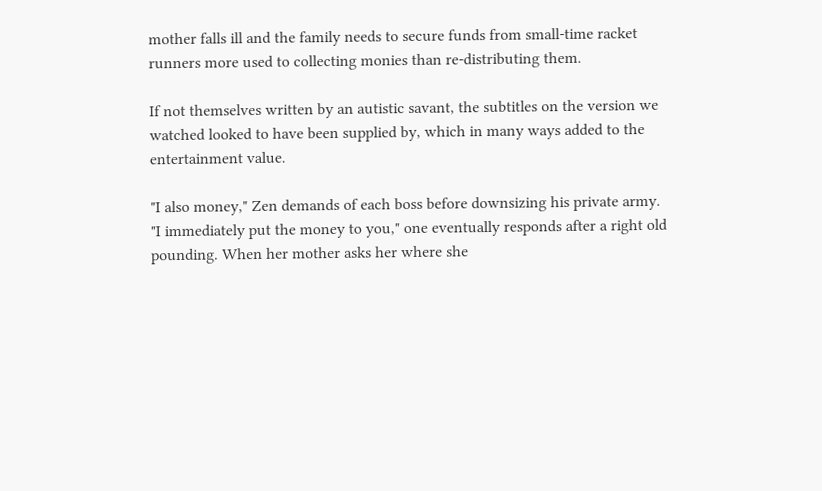mother falls ill and the family needs to secure funds from small-time racket runners more used to collecting monies than re-distributing them.

If not themselves written by an autistic savant, the subtitles on the version we watched looked to have been supplied by, which in many ways added to the entertainment value.

"I also money," Zen demands of each boss before downsizing his private army. "I immediately put the money to you," one eventually responds after a right old pounding. When her mother asks her where she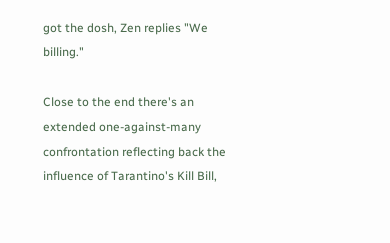got the dosh, Zen replies "We billing."

Close to the end there's an extended one-against-many confrontation reflecting back the influence of Tarantino's Kill Bill,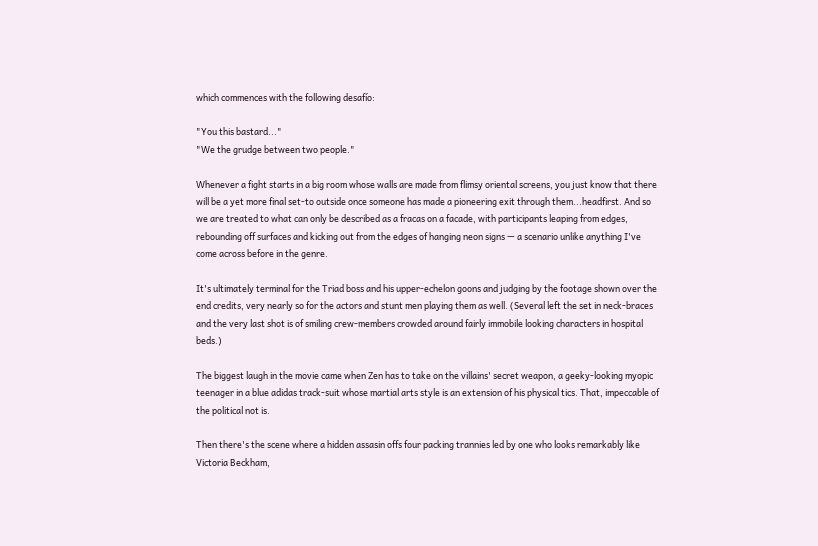which commences with the following desafío:

"You this bastard..."
"We the grudge between two people."

Whenever a fight starts in a big room whose walls are made from flimsy oriental screens, you just know that there will be a yet more final set-to outside once someone has made a pioneering exit through them...headfirst. And so we are treated to what can only be described as a fracas on a facade, with participants leaping from edges, rebounding off surfaces and kicking out from the edges of hanging neon signs — a scenario unlike anything I've come across before in the genre.

It's ultimately terminal for the Triad boss and his upper-echelon goons and judging by the footage shown over the end credits, very nearly so for the actors and stunt men playing them as well. (Several left the set in neck-braces and the very last shot is of smiling crew-members crowded around fairly immobile looking characters in hospital beds.)

The biggest laugh in the movie came when Zen has to take on the villains' secret weapon, a geeky-looking myopic teenager in a blue adidas track-suit whose martial arts style is an extension of his physical tics. That, impeccable of the political not is.

Then there's the scene where a hidden assasin offs four packing trannies led by one who looks remarkably like Victoria Beckham,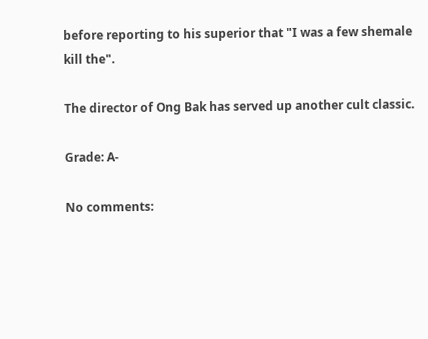before reporting to his superior that "I was a few shemale kill the".

The director of Ong Bak has served up another cult classic.

Grade: A-

No comments: